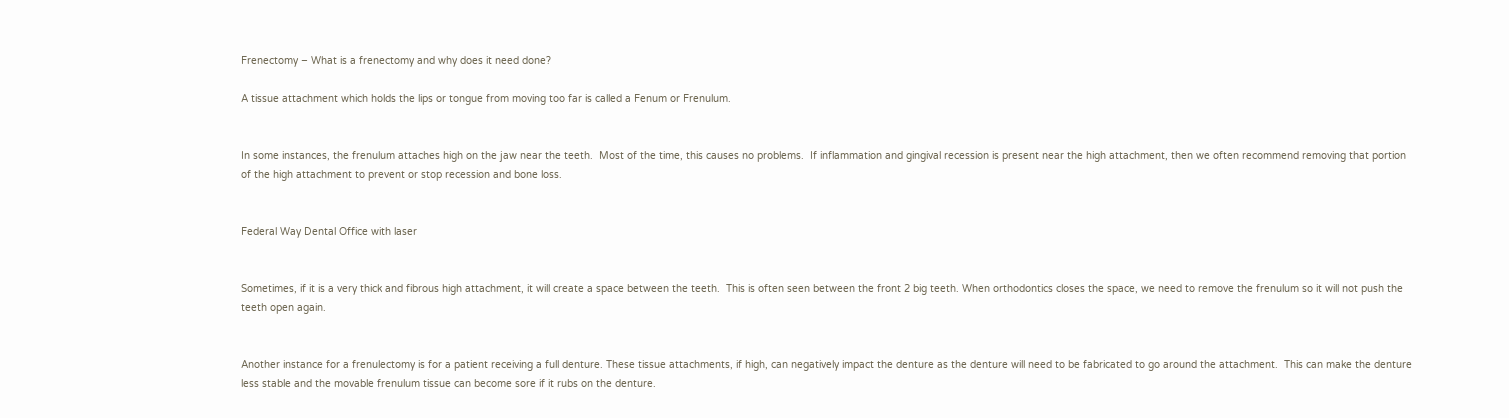Frenectomy – What is a frenectomy and why does it need done?

A tissue attachment which holds the lips or tongue from moving too far is called a Fenum or Frenulum.


In some instances, the frenulum attaches high on the jaw near the teeth.  Most of the time, this causes no problems.  If inflammation and gingival recession is present near the high attachment, then we often recommend removing that portion of the high attachment to prevent or stop recession and bone loss.


Federal Way Dental Office with laser


Sometimes, if it is a very thick and fibrous high attachment, it will create a space between the teeth.  This is often seen between the front 2 big teeth. When orthodontics closes the space, we need to remove the frenulum so it will not push the teeth open again.


Another instance for a frenulectomy is for a patient receiving a full denture. These tissue attachments, if high, can negatively impact the denture as the denture will need to be fabricated to go around the attachment.  This can make the denture less stable and the movable frenulum tissue can become sore if it rubs on the denture.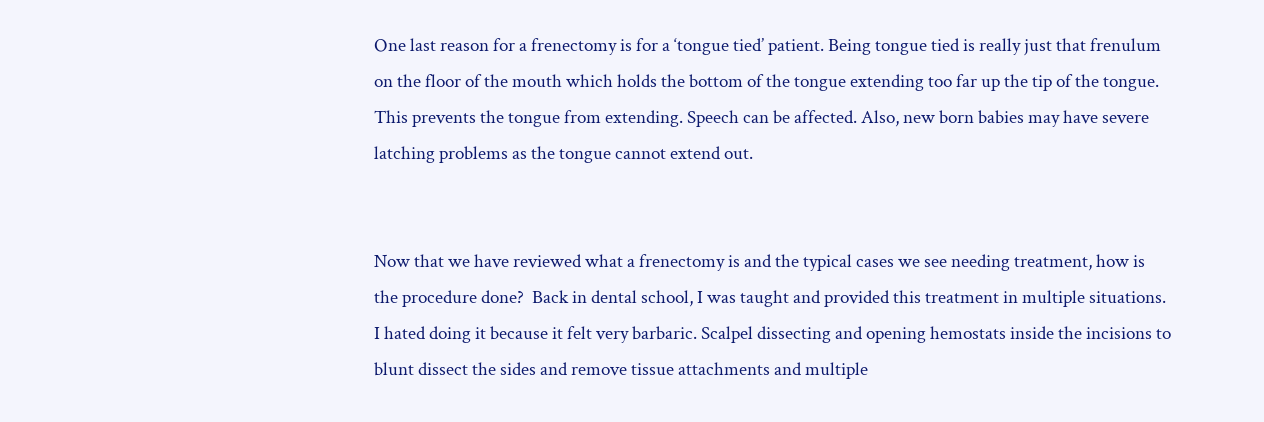One last reason for a frenectomy is for a ‘tongue tied’ patient. Being tongue tied is really just that frenulum on the floor of the mouth which holds the bottom of the tongue extending too far up the tip of the tongue.  This prevents the tongue from extending. Speech can be affected. Also, new born babies may have severe latching problems as the tongue cannot extend out.


Now that we have reviewed what a frenectomy is and the typical cases we see needing treatment, how is the procedure done?  Back in dental school, I was taught and provided this treatment in multiple situations.  I hated doing it because it felt very barbaric. Scalpel dissecting and opening hemostats inside the incisions to blunt dissect the sides and remove tissue attachments and multiple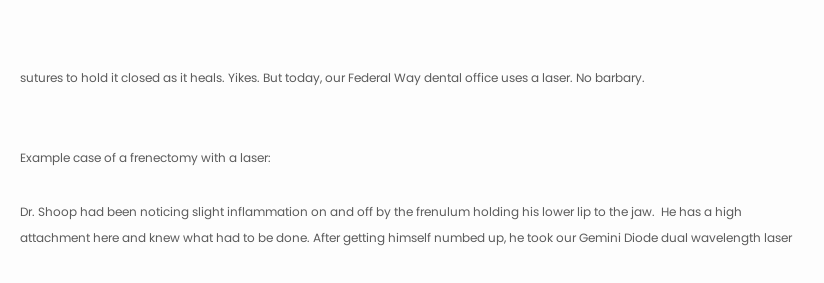sutures to hold it closed as it heals. Yikes. But today, our Federal Way dental office uses a laser. No barbary.


Example case of a frenectomy with a laser:

Dr. Shoop had been noticing slight inflammation on and off by the frenulum holding his lower lip to the jaw.  He has a high attachment here and knew what had to be done. After getting himself numbed up, he took our Gemini Diode dual wavelength laser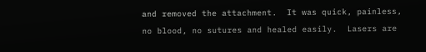and removed the attachment.  It was quick, painless, no blood, no sutures and healed easily.  Lasers are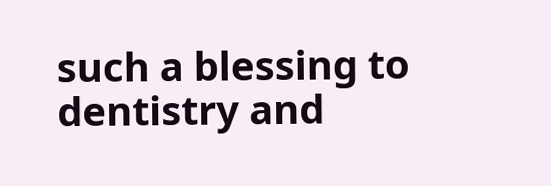such a blessing to dentistry and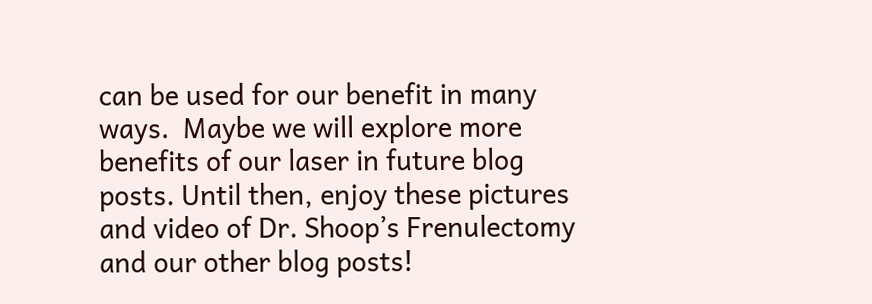can be used for our benefit in many ways.  Maybe we will explore more benefits of our laser in future blog posts. Until then, enjoy these pictures and video of Dr. Shoop’s Frenulectomy and our other blog posts!